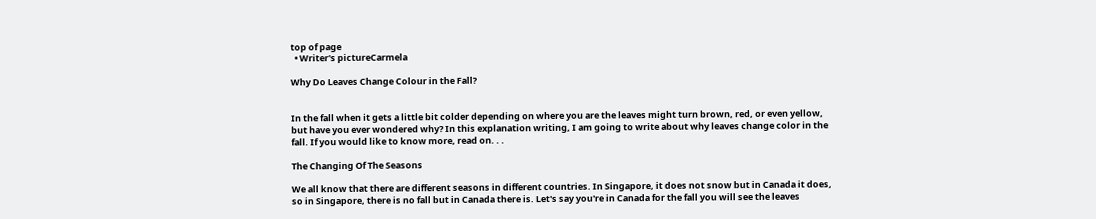top of page
  • Writer's pictureCarmela

Why Do Leaves Change Colour in the Fall?


In the fall when it gets a little bit colder depending on where you are the leaves might turn brown, red, or even yellow, but have you ever wondered why? In this explanation writing, I am going to write about why leaves change color in the fall. If you would like to know more, read on. . .

The Changing Of The Seasons

We all know that there are different seasons in different countries. In Singapore, it does not snow but in Canada it does, so in Singapore, there is no fall but in Canada there is. Let's say you're in Canada for the fall you will see the leaves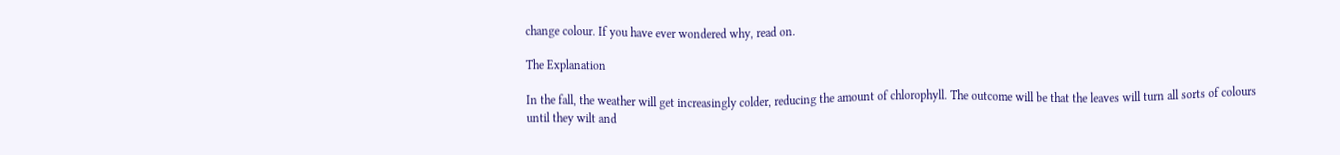change colour. If you have ever wondered why, read on.

The Explanation

In the fall, the weather will get increasingly colder, reducing the amount of chlorophyll. The outcome will be that the leaves will turn all sorts of colours until they wilt and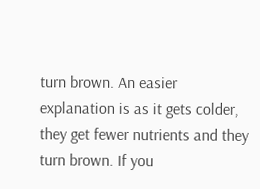turn brown. An easier explanation is as it gets colder, they get fewer nutrients and they turn brown. If you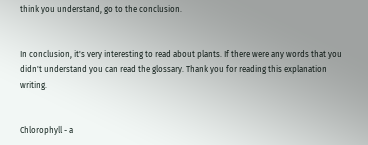think you understand, go to the conclusion.


In conclusion, it's very interesting to read about plants. If there were any words that you didn't understand you can read the glossary. Thank you for reading this explanation writing.


Chlorophyll - a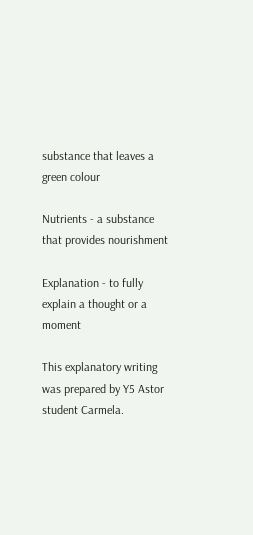substance that leaves a green colour

Nutrients - a substance that provides nourishment

Explanation - to fully explain a thought or a moment

This explanatory writing was prepared by Y5 Astor student Carmela.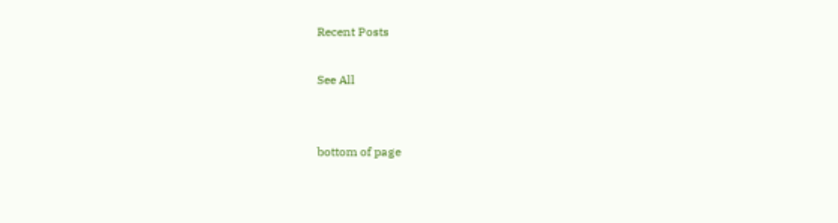Recent Posts

See All


bottom of page